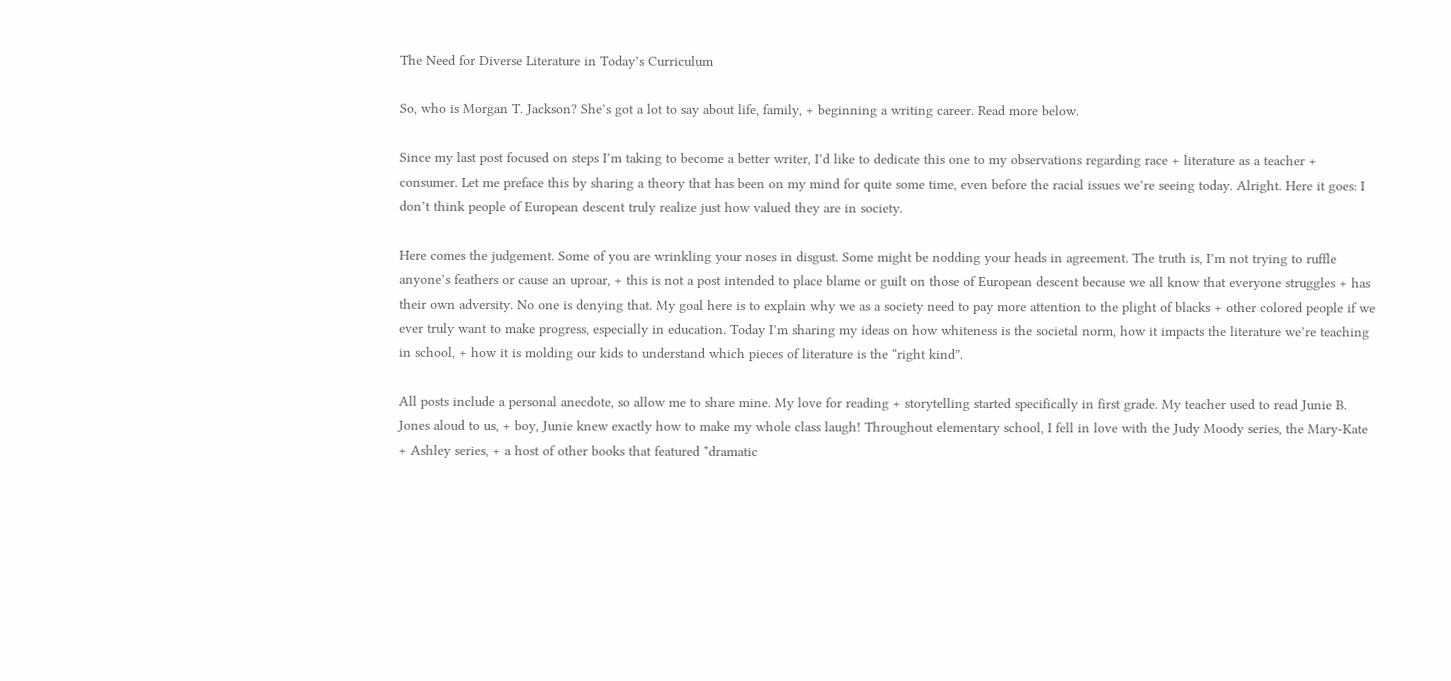The Need for Diverse Literature in Today’s Curriculum

So, who is Morgan T. Jackson? She’s got a lot to say about life, family, + beginning a writing career. Read more below.

Since my last post focused on steps I’m taking to become a better writer, I’d like to dedicate this one to my observations regarding race + literature as a teacher + consumer. Let me preface this by sharing a theory that has been on my mind for quite some time, even before the racial issues we’re seeing today. Alright. Here it goes: I don’t think people of European descent truly realize just how valued they are in society.

Here comes the judgement. Some of you are wrinkling your noses in disgust. Some might be nodding your heads in agreement. The truth is, I’m not trying to ruffle anyone’s feathers or cause an uproar, + this is not a post intended to place blame or guilt on those of European descent because we all know that everyone struggles + has their own adversity. No one is denying that. My goal here is to explain why we as a society need to pay more attention to the plight of blacks + other colored people if we ever truly want to make progress, especially in education. Today I’m sharing my ideas on how whiteness is the societal norm, how it impacts the literature we’re teaching in school, + how it is molding our kids to understand which pieces of literature is the “right kind”.

All posts include a personal anecdote, so allow me to share mine. My love for reading + storytelling started specifically in first grade. My teacher used to read Junie B. Jones aloud to us, + boy, Junie knew exactly how to make my whole class laugh! Throughout elementary school, I fell in love with the Judy Moody series, the Mary-Kate + Ashley series, + a host of other books that featured *dramatic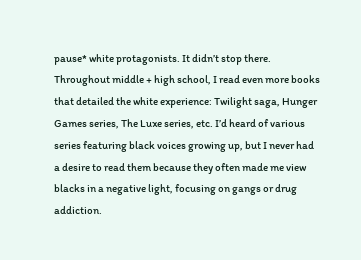pause* white protagonists. It didn’t stop there. Throughout middle + high school, I read even more books that detailed the white experience: Twilight saga, Hunger Games series, The Luxe series, etc. I’d heard of various series featuring black voices growing up, but I never had a desire to read them because they often made me view blacks in a negative light, focusing on gangs or drug addiction.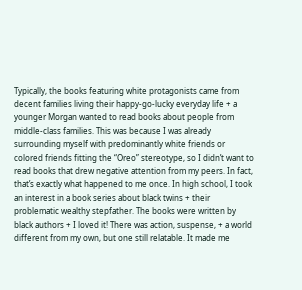Typically, the books featuring white protagonists came from decent families living their happy-go-lucky everyday life + a younger Morgan wanted to read books about people from middle-class families. This was because I was already surrounding myself with predominantly white friends or colored friends fitting the “Oreo” stereotype, so I didn’t want to read books that drew negative attention from my peers. In fact, that’s exactly what happened to me once. In high school, I took an interest in a book series about black twins + their problematic wealthy stepfather. The books were written by black authors + I loved it! There was action, suspense, + a world different from my own, but one still relatable. It made me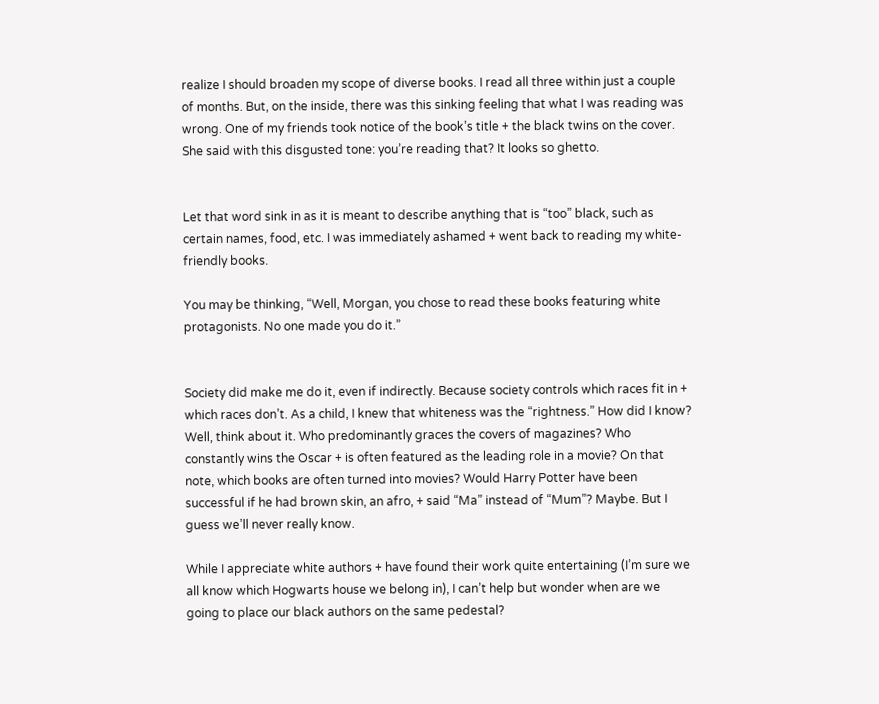realize I should broaden my scope of diverse books. I read all three within just a couple of months. But, on the inside, there was this sinking feeling that what I was reading was wrong. One of my friends took notice of the book’s title + the black twins on the cover. She said with this disgusted tone: you’re reading that? It looks so ghetto.


Let that word sink in as it is meant to describe anything that is “too” black, such as certain names, food, etc. I was immediately ashamed + went back to reading my white-friendly books.

You may be thinking, “Well, Morgan, you chose to read these books featuring white protagonists. No one made you do it.”


Society did make me do it, even if indirectly. Because society controls which races fit in + which races don’t. As a child, I knew that whiteness was the “rightness.” How did I know? Well, think about it. Who predominantly graces the covers of magazines? Who constantly wins the Oscar + is often featured as the leading role in a movie? On that note, which books are often turned into movies? Would Harry Potter have been successful if he had brown skin, an afro, + said “Ma” instead of “Mum”? Maybe. But I guess we’ll never really know.

While I appreciate white authors + have found their work quite entertaining (I’m sure we all know which Hogwarts house we belong in), I can’t help but wonder when are we going to place our black authors on the same pedestal?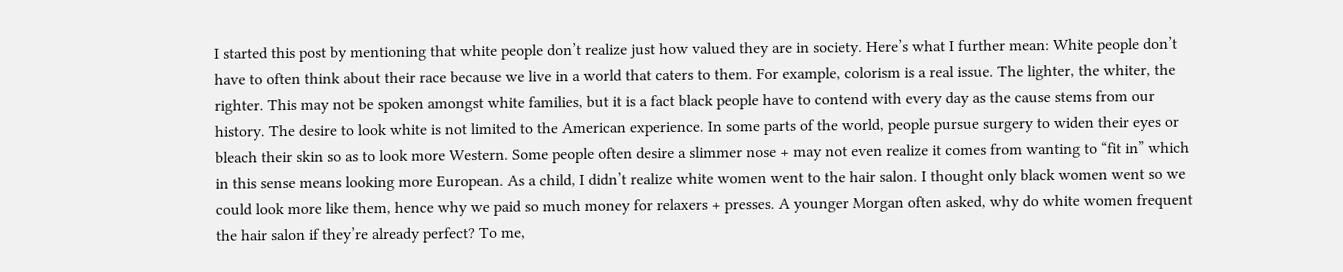I started this post by mentioning that white people don’t realize just how valued they are in society. Here’s what I further mean: White people don’t have to often think about their race because we live in a world that caters to them. For example, colorism is a real issue. The lighter, the whiter, the righter. This may not be spoken amongst white families, but it is a fact black people have to contend with every day as the cause stems from our history. The desire to look white is not limited to the American experience. In some parts of the world, people pursue surgery to widen their eyes or bleach their skin so as to look more Western. Some people often desire a slimmer nose + may not even realize it comes from wanting to “fit in” which in this sense means looking more European. As a child, I didn’t realize white women went to the hair salon. I thought only black women went so we could look more like them, hence why we paid so much money for relaxers + presses. A younger Morgan often asked, why do white women frequent the hair salon if they’re already perfect? To me,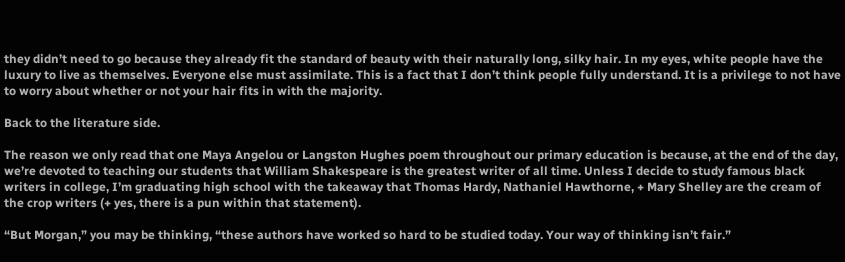they didn’t need to go because they already fit the standard of beauty with their naturally long, silky hair. In my eyes, white people have the luxury to live as themselves. Everyone else must assimilate. This is a fact that I don’t think people fully understand. It is a privilege to not have to worry about whether or not your hair fits in with the majority.

Back to the literature side.

The reason we only read that one Maya Angelou or Langston Hughes poem throughout our primary education is because, at the end of the day, we’re devoted to teaching our students that William Shakespeare is the greatest writer of all time. Unless I decide to study famous black writers in college, I’m graduating high school with the takeaway that Thomas Hardy, Nathaniel Hawthorne, + Mary Shelley are the cream of the crop writers (+ yes, there is a pun within that statement).

“But Morgan,” you may be thinking, “these authors have worked so hard to be studied today. Your way of thinking isn’t fair.”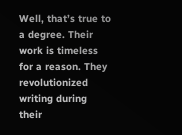Well, that’s true to a degree. Their work is timeless for a reason. They revolutionized writing during their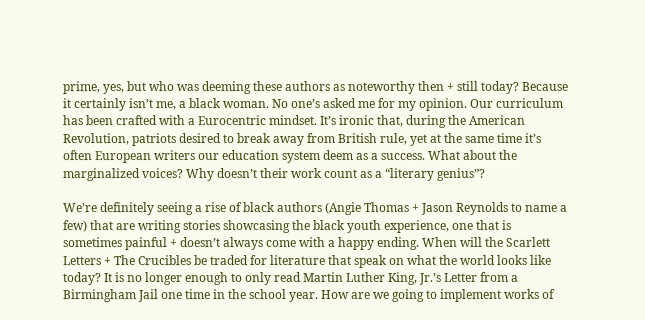prime, yes, but who was deeming these authors as noteworthy then + still today? Because it certainly isn’t me, a black woman. No one’s asked me for my opinion. Our curriculum has been crafted with a Eurocentric mindset. It’s ironic that, during the American Revolution, patriots desired to break away from British rule, yet at the same time it’s often European writers our education system deem as a success. What about the marginalized voices? Why doesn’t their work count as a “literary genius”?

We’re definitely seeing a rise of black authors (Angie Thomas + Jason Reynolds to name a few) that are writing stories showcasing the black youth experience, one that is sometimes painful + doesn’t always come with a happy ending. When will the Scarlett Letters + The Crucibles be traded for literature that speak on what the world looks like today? It is no longer enough to only read Martin Luther King, Jr.’s Letter from a Birmingham Jail one time in the school year. How are we going to implement works of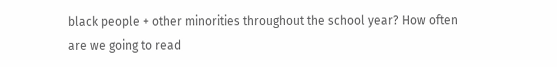black people + other minorities throughout the school year? How often are we going to read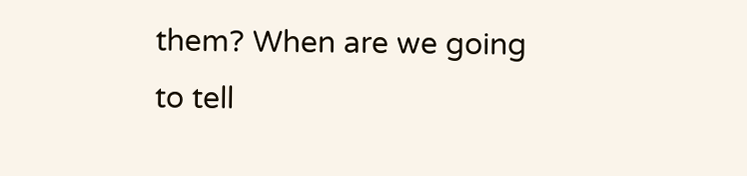them? When are we going to tell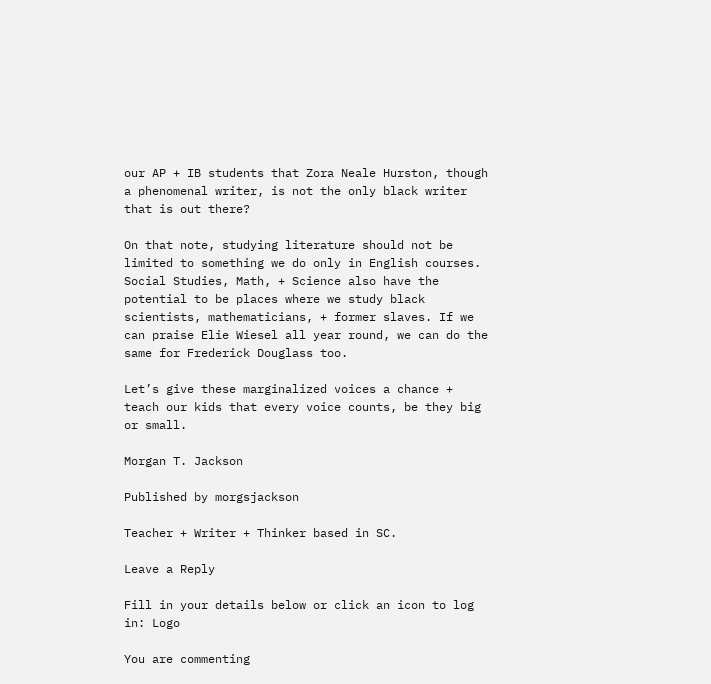our AP + IB students that Zora Neale Hurston, though a phenomenal writer, is not the only black writer that is out there?

On that note, studying literature should not be limited to something we do only in English courses. Social Studies, Math, + Science also have the potential to be places where we study black scientists, mathematicians, + former slaves. If we can praise Elie Wiesel all year round, we can do the same for Frederick Douglass too.

Let’s give these marginalized voices a chance + teach our kids that every voice counts, be they big or small.

Morgan T. Jackson

Published by morgsjackson

Teacher + Writer + Thinker based in SC.

Leave a Reply

Fill in your details below or click an icon to log in: Logo

You are commenting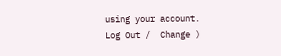using your account. Log Out /  Change )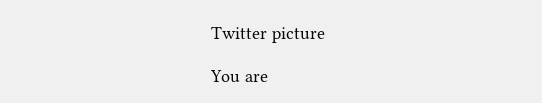Twitter picture

You are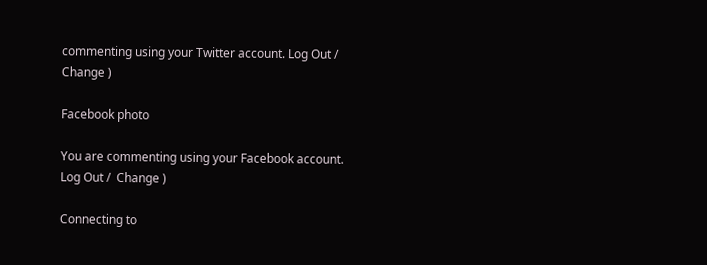commenting using your Twitter account. Log Out /  Change )

Facebook photo

You are commenting using your Facebook account. Log Out /  Change )

Connecting to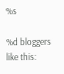%s

%d bloggers like this: